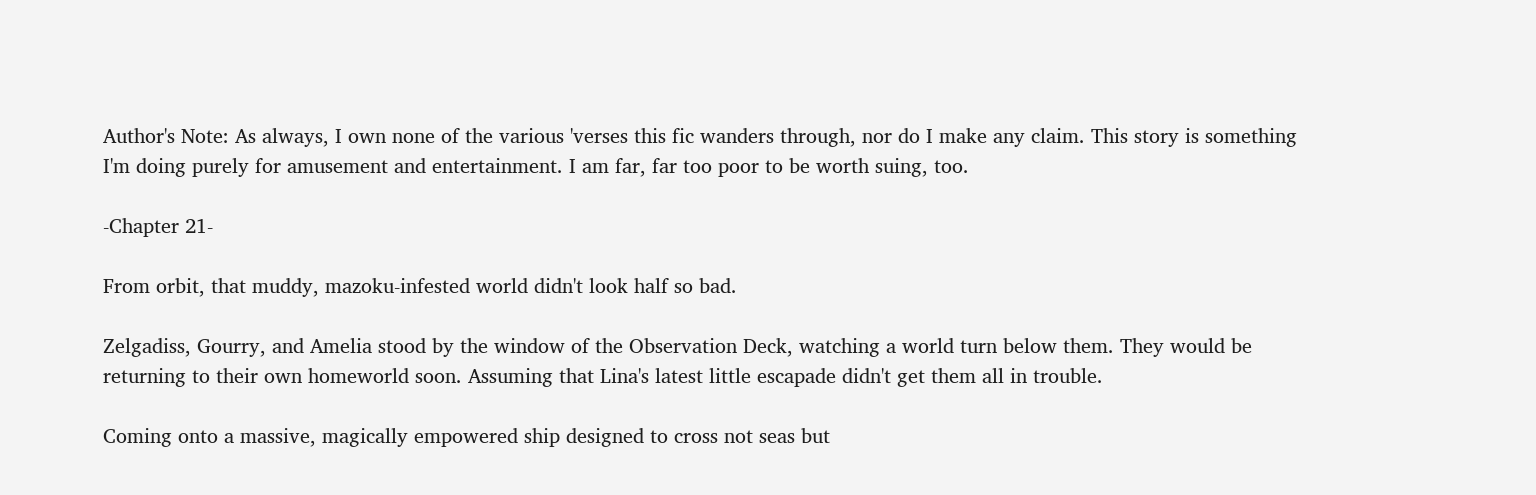Author's Note: As always, I own none of the various 'verses this fic wanders through, nor do I make any claim. This story is something I'm doing purely for amusement and entertainment. I am far, far too poor to be worth suing, too.

-Chapter 21-

From orbit, that muddy, mazoku-infested world didn't look half so bad.

Zelgadiss, Gourry, and Amelia stood by the window of the Observation Deck, watching a world turn below them. They would be returning to their own homeworld soon. Assuming that Lina's latest little escapade didn't get them all in trouble.

Coming onto a massive, magically empowered ship designed to cross not seas but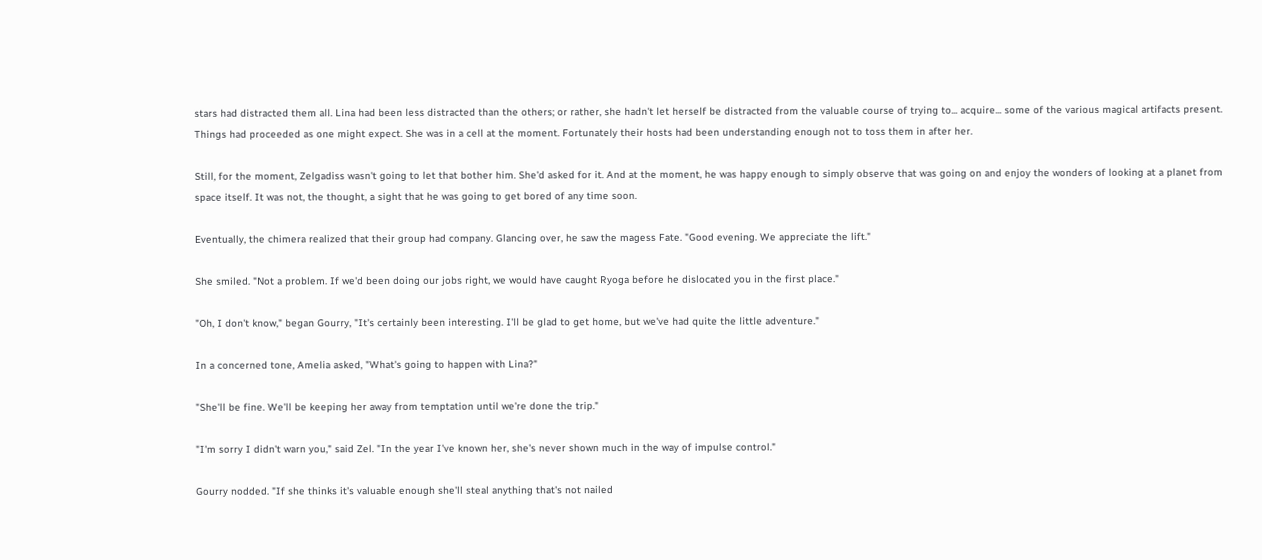stars had distracted them all. Lina had been less distracted than the others; or rather, she hadn't let herself be distracted from the valuable course of trying to... acquire... some of the various magical artifacts present. Things had proceeded as one might expect. She was in a cell at the moment. Fortunately their hosts had been understanding enough not to toss them in after her.

Still, for the moment, Zelgadiss wasn't going to let that bother him. She'd asked for it. And at the moment, he was happy enough to simply observe that was going on and enjoy the wonders of looking at a planet from space itself. It was not, the thought, a sight that he was going to get bored of any time soon.

Eventually, the chimera realized that their group had company. Glancing over, he saw the magess Fate. "Good evening. We appreciate the lift."

She smiled. "Not a problem. If we'd been doing our jobs right, we would have caught Ryoga before he dislocated you in the first place."

"Oh, I don't know," began Gourry, "It's certainly been interesting. I'll be glad to get home, but we've had quite the little adventure."

In a concerned tone, Amelia asked, "What's going to happen with Lina?"

"She'll be fine. We'll be keeping her away from temptation until we're done the trip."

"I'm sorry I didn't warn you," said Zel. "In the year I've known her, she's never shown much in the way of impulse control."

Gourry nodded. "If she thinks it's valuable enough she'll steal anything that's not nailed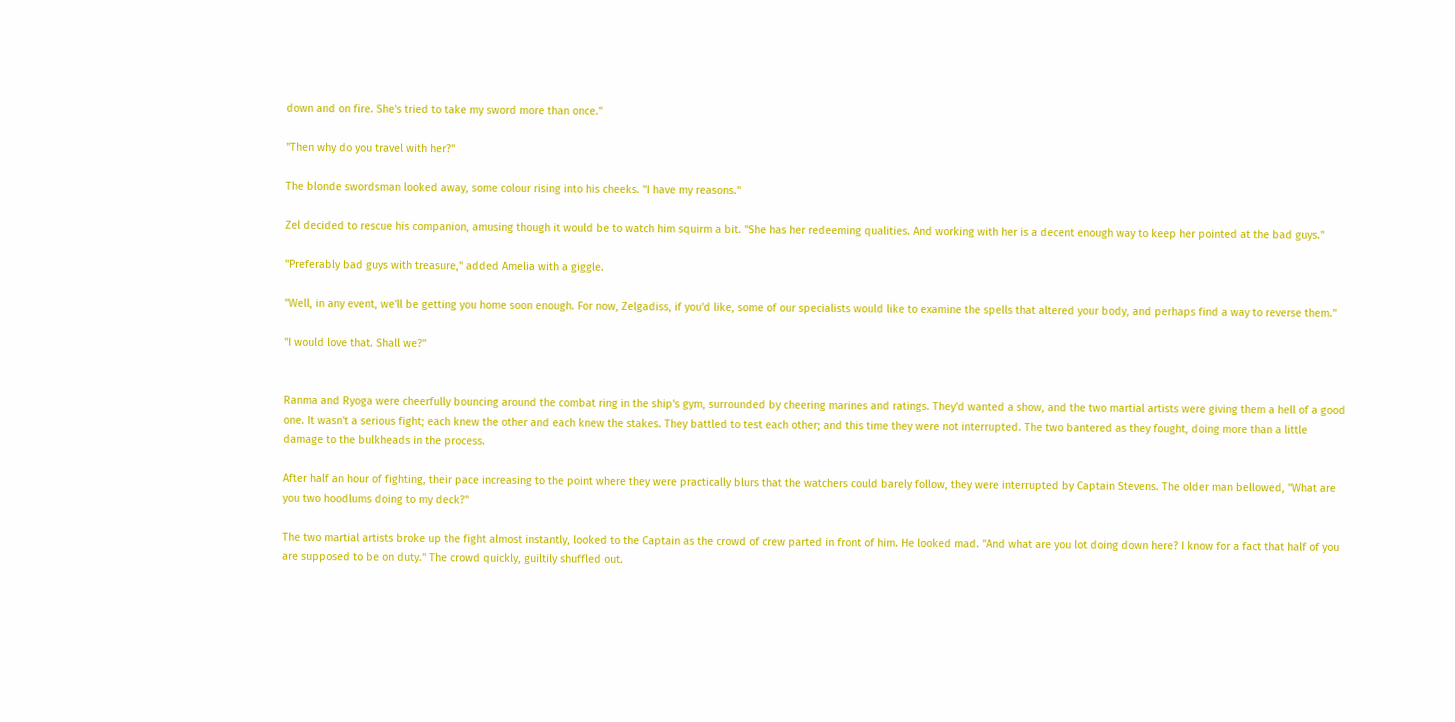down and on fire. She's tried to take my sword more than once."

"Then why do you travel with her?"

The blonde swordsman looked away, some colour rising into his cheeks. "I have my reasons."

Zel decided to rescue his companion, amusing though it would be to watch him squirm a bit. "She has her redeeming qualities. And working with her is a decent enough way to keep her pointed at the bad guys."

"Preferably bad guys with treasure," added Amelia with a giggle.

"Well, in any event, we'll be getting you home soon enough. For now, Zelgadiss, if you'd like, some of our specialists would like to examine the spells that altered your body, and perhaps find a way to reverse them."

"I would love that. Shall we?"


Ranma and Ryoga were cheerfully bouncing around the combat ring in the ship's gym, surrounded by cheering marines and ratings. They'd wanted a show, and the two martial artists were giving them a hell of a good one. It wasn't a serious fight; each knew the other and each knew the stakes. They battled to test each other; and this time they were not interrupted. The two bantered as they fought, doing more than a little damage to the bulkheads in the process.

After half an hour of fighting, their pace increasing to the point where they were practically blurs that the watchers could barely follow, they were interrupted by Captain Stevens. The older man bellowed, "What are you two hoodlums doing to my deck?"

The two martial artists broke up the fight almost instantly, looked to the Captain as the crowd of crew parted in front of him. He looked mad. "And what are you lot doing down here? I know for a fact that half of you are supposed to be on duty." The crowd quickly, guiltily shuffled out.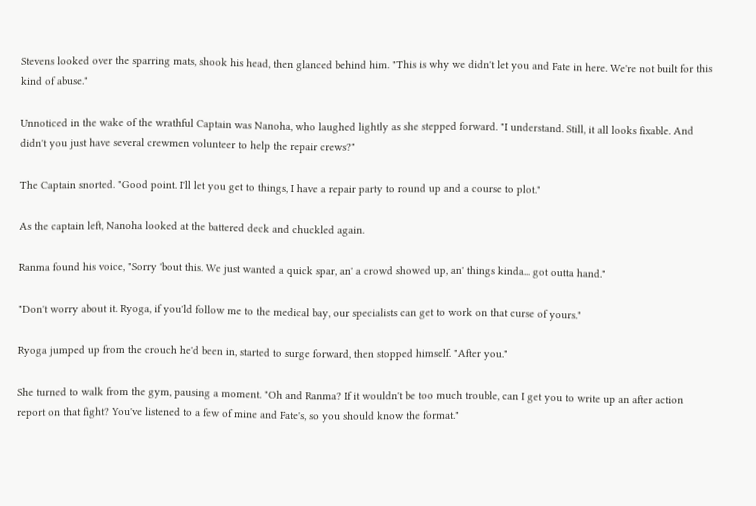Stevens looked over the sparring mats, shook his head, then glanced behind him. "This is why we didn't let you and Fate in here. We're not built for this kind of abuse."

Unnoticed in the wake of the wrathful Captain was Nanoha, who laughed lightly as she stepped forward. "I understand. Still, it all looks fixable. And didn't you just have several crewmen volunteer to help the repair crews?"

The Captain snorted. "Good point. I'll let you get to things, I have a repair party to round up and a course to plot."

As the captain left, Nanoha looked at the battered deck and chuckled again.

Ranma found his voice, "Sorry 'bout this. We just wanted a quick spar, an' a crowd showed up, an' things kinda... got outta hand."

"Don't worry about it. Ryoga, if you'ld follow me to the medical bay, our specialists can get to work on that curse of yours."

Ryoga jumped up from the crouch he'd been in, started to surge forward, then stopped himself. "After you."

She turned to walk from the gym, pausing a moment. "Oh and Ranma? If it wouldn't be too much trouble, can I get you to write up an after action report on that fight? You've listened to a few of mine and Fate's, so you should know the format."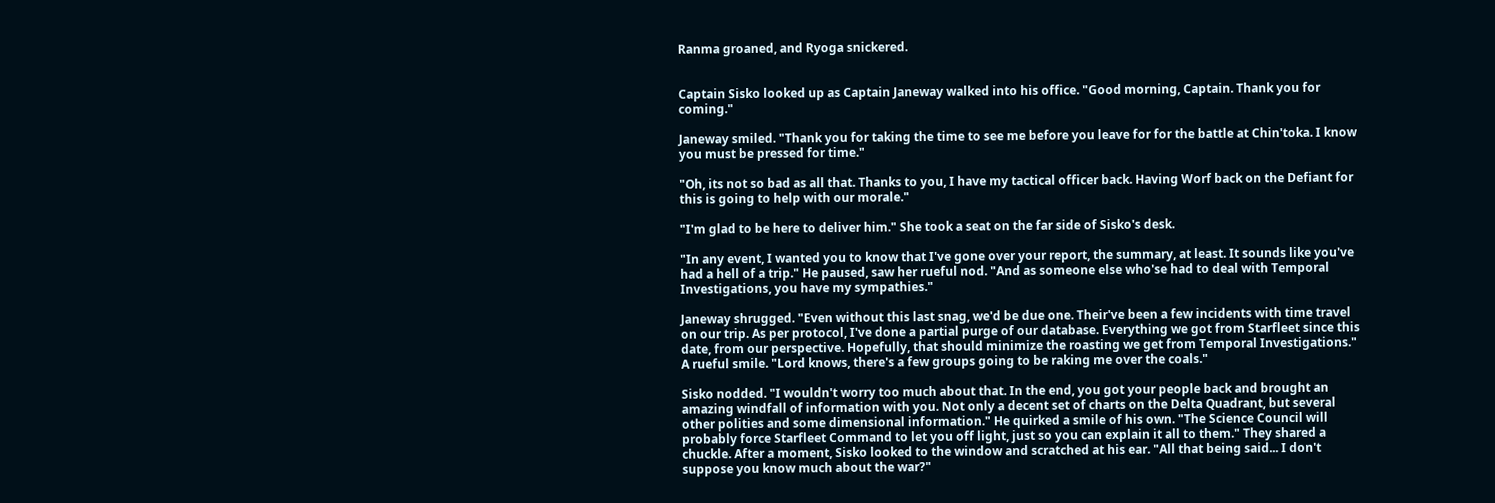Ranma groaned, and Ryoga snickered.


Captain Sisko looked up as Captain Janeway walked into his office. "Good morning, Captain. Thank you for coming."

Janeway smiled. "Thank you for taking the time to see me before you leave for for the battle at Chin'toka. I know you must be pressed for time."

"Oh, its not so bad as all that. Thanks to you, I have my tactical officer back. Having Worf back on the Defiant for this is going to help with our morale."

"I'm glad to be here to deliver him." She took a seat on the far side of Sisko's desk.

"In any event, I wanted you to know that I've gone over your report, the summary, at least. It sounds like you've had a hell of a trip." He paused, saw her rueful nod. "And as someone else who'se had to deal with Temporal Investigations, you have my sympathies."

Janeway shrugged. "Even without this last snag, we'd be due one. Their've been a few incidents with time travel on our trip. As per protocol, I've done a partial purge of our database. Everything we got from Starfleet since this date, from our perspective. Hopefully, that should minimize the roasting we get from Temporal Investigations." A rueful smile. "Lord knows, there's a few groups going to be raking me over the coals."

Sisko nodded. "I wouldn't worry too much about that. In the end, you got your people back and brought an amazing windfall of information with you. Not only a decent set of charts on the Delta Quadrant, but several other polities and some dimensional information." He quirked a smile of his own. "The Science Council will probably force Starfleet Command to let you off light, just so you can explain it all to them." They shared a chuckle. After a moment, Sisko looked to the window and scratched at his ear. "All that being said... I don't suppose you know much about the war?"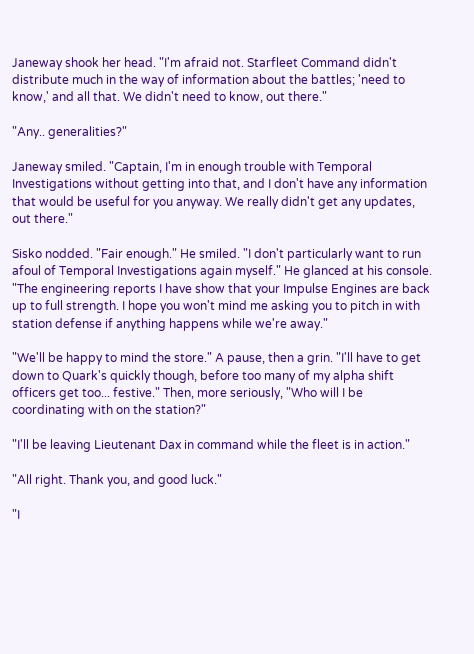Janeway shook her head. "I'm afraid not. Starfleet Command didn't distribute much in the way of information about the battles; 'need to know,' and all that. We didn't need to know, out there."

"Any.. generalities?"

Janeway smiled. "Captain, I'm in enough trouble with Temporal Investigations without getting into that, and I don't have any information that would be useful for you anyway. We really didn't get any updates, out there."

Sisko nodded. "Fair enough." He smiled. "I don't particularly want to run afoul of Temporal Investigations again myself." He glanced at his console. "The engineering reports I have show that your Impulse Engines are back up to full strength. I hope you won't mind me asking you to pitch in with station defense if anything happens while we're away."

"We'll be happy to mind the store." A pause, then a grin. "I'll have to get down to Quark's quickly though, before too many of my alpha shift officers get too... festive." Then, more seriously, "Who will I be coordinating with on the station?"

"I'll be leaving Lieutenant Dax in command while the fleet is in action."

"All right. Thank you, and good luck."

"I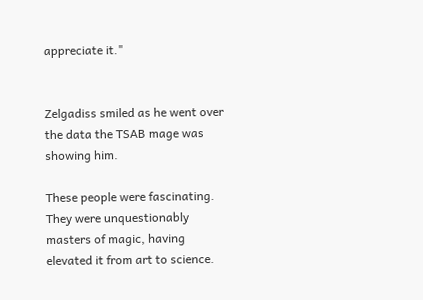appreciate it."


Zelgadiss smiled as he went over the data the TSAB mage was showing him.

These people were fascinating. They were unquestionably masters of magic, having elevated it from art to science.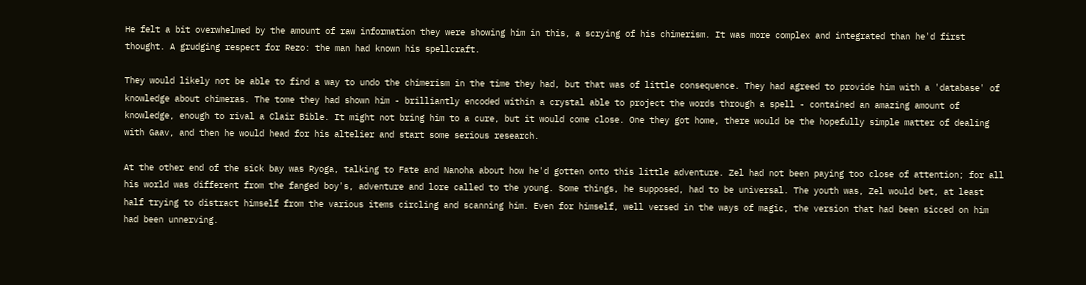He felt a bit overwhelmed by the amount of raw information they were showing him in this, a scrying of his chimerism. It was more complex and integrated than he'd first thought. A grudging respect for Rezo: the man had known his spellcraft.

They would likely not be able to find a way to undo the chimerism in the time they had, but that was of little consequence. They had agreed to provide him with a 'database' of knowledge about chimeras. The tome they had shown him - brilliantly encoded within a crystal able to project the words through a spell - contained an amazing amount of knowledge, enough to rival a Clair Bible. It might not bring him to a cure, but it would come close. One they got home, there would be the hopefully simple matter of dealing with Gaav, and then he would head for his altelier and start some serious research.

At the other end of the sick bay was Ryoga, talking to Fate and Nanoha about how he'd gotten onto this little adventure. Zel had not been paying too close of attention; for all his world was different from the fanged boy's, adventure and lore called to the young. Some things, he supposed, had to be universal. The youth was, Zel would bet, at least half trying to distract himself from the various items circling and scanning him. Even for himself, well versed in the ways of magic, the version that had been sicced on him had been unnerving.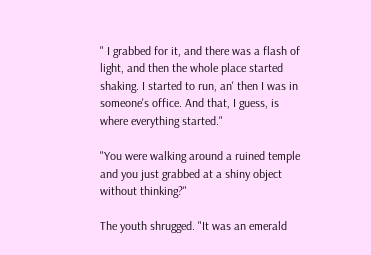" I grabbed for it, and there was a flash of light, and then the whole place started shaking. I started to run, an' then I was in someone's office. And that, I guess, is where everything started."

"You were walking around a ruined temple and you just grabbed at a shiny object without thinking?"

The youth shrugged. "It was an emerald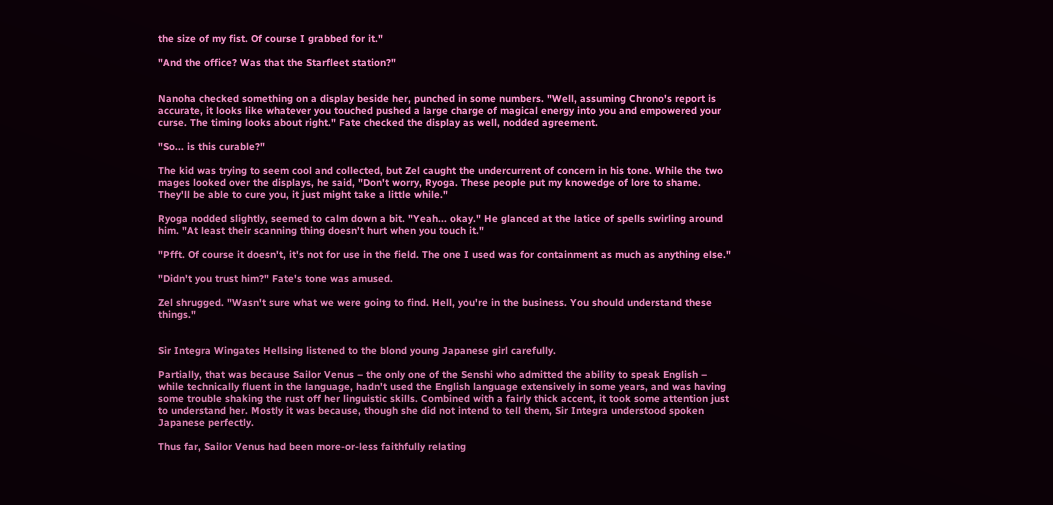the size of my fist. Of course I grabbed for it."

"And the office? Was that the Starfleet station?"


Nanoha checked something on a display beside her, punched in some numbers. "Well, assuming Chrono's report is accurate, it looks like whatever you touched pushed a large charge of magical energy into you and empowered your curse. The timing looks about right." Fate checked the display as well, nodded agreement.

"So... is this curable?"

The kid was trying to seem cool and collected, but Zel caught the undercurrent of concern in his tone. While the two mages looked over the displays, he said, "Don't worry, Ryoga. These people put my knowedge of lore to shame. They'll be able to cure you, it just might take a little while."

Ryoga nodded slightly, seemed to calm down a bit. "Yeah... okay." He glanced at the latice of spells swirling around him. "At least their scanning thing doesn't hurt when you touch it."

"Pfft. Of course it doesn't, it's not for use in the field. The one I used was for containment as much as anything else."

"Didn't you trust him?" Fate's tone was amused.

Zel shrugged. "Wasn't sure what we were going to find. Hell, you're in the business. You should understand these things."


Sir Integra Wingates Hellsing listened to the blond young Japanese girl carefully.

Partially, that was because Sailor Venus – the only one of the Senshi who admitted the ability to speak English – while technically fluent in the language, hadn't used the English language extensively in some years, and was having some trouble shaking the rust off her linguistic skills. Combined with a fairly thick accent, it took some attention just to understand her. Mostly it was because, though she did not intend to tell them, Sir Integra understood spoken Japanese perfectly.

Thus far, Sailor Venus had been more-or-less faithfully relating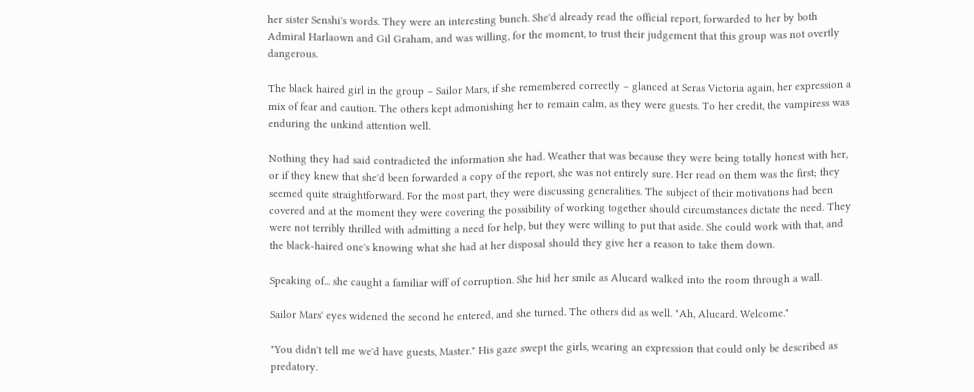her sister Senshi's words. They were an interesting bunch. She'd already read the official report, forwarded to her by both Admiral Harlaown and Gil Graham, and was willing, for the moment, to trust their judgement that this group was not overtly dangerous.

The black haired girl in the group – Sailor Mars, if she remembered correctly – glanced at Seras Victoria again, her expression a mix of fear and caution. The others kept admonishing her to remain calm, as they were guests. To her credit, the vampiress was enduring the unkind attention well.

Nothing they had said contradicted the information she had. Weather that was because they were being totally honest with her, or if they knew that she'd been forwarded a copy of the report, she was not entirely sure. Her read on them was the first; they seemed quite straightforward. For the most part, they were discussing generalities. The subject of their motivations had been covered and at the moment they were covering the possibility of working together should circumstances dictate the need. They were not terribly thrilled with admitting a need for help, but they were willing to put that aside. She could work with that, and the black-haired one's knowing what she had at her disposal should they give her a reason to take them down.

Speaking of... she caught a familiar wiff of corruption. She hid her smile as Alucard walked into the room through a wall.

Sailor Mars' eyes widened the second he entered, and she turned. The others did as well. "Ah, Alucard. Welcome."

"You didn't tell me we'd have guests, Master." His gaze swept the girls, wearing an expression that could only be described as predatory.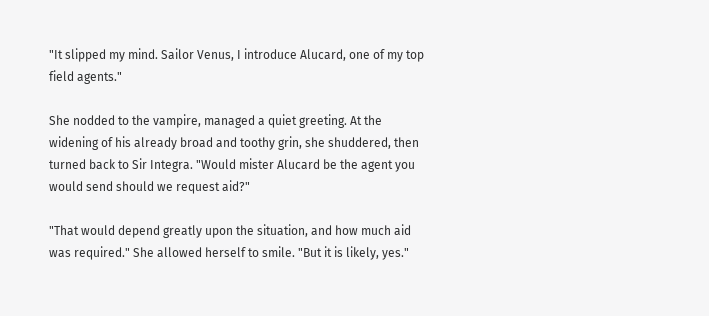"It slipped my mind. Sailor Venus, I introduce Alucard, one of my top field agents."

She nodded to the vampire, managed a quiet greeting. At the widening of his already broad and toothy grin, she shuddered, then turned back to Sir Integra. "Would mister Alucard be the agent you would send should we request aid?"

"That would depend greatly upon the situation, and how much aid was required." She allowed herself to smile. "But it is likely, yes."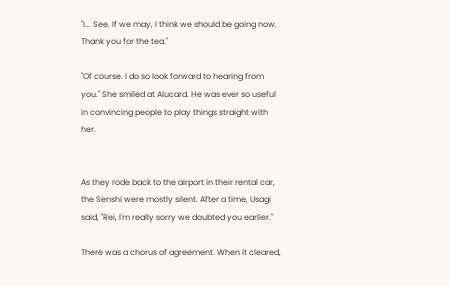"I... See. If we may, I think we should be going now. Thank you for the tea."

"Of course. I do so look forward to hearing from you." She smiled at Alucard. He was ever so useful in convincing people to play things straight with her.


As they rode back to the airport in their rental car, the Senshi were mostly silent. After a time, Usagi said, "Rei, I'm really sorry we doubted you earlier."

There was a chorus of agreement. When it cleared,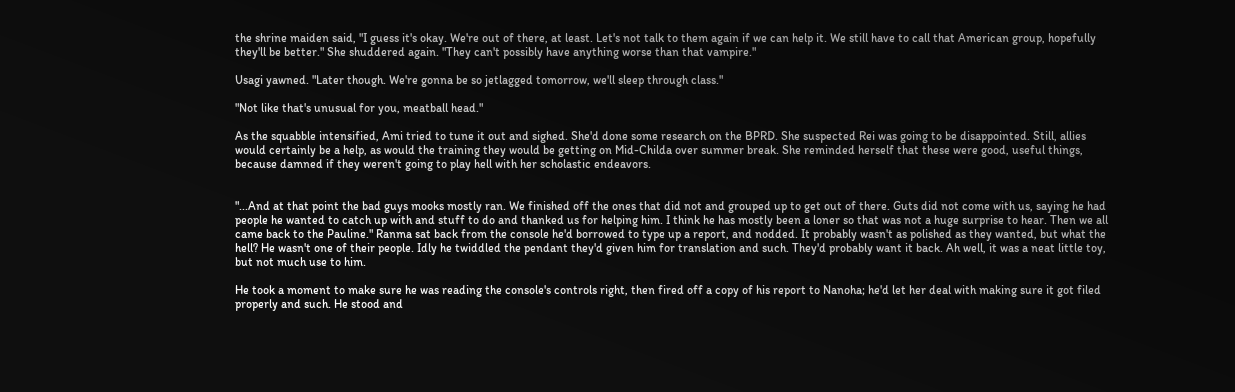the shrine maiden said, "I guess it's okay. We're out of there, at least. Let's not talk to them again if we can help it. We still have to call that American group, hopefully they'll be better." She shuddered again. "They can't possibly have anything worse than that vampire."

Usagi yawned. "Later though. We're gonna be so jetlagged tomorrow, we'll sleep through class."

"Not like that's unusual for you, meatball head."

As the squabble intensified, Ami tried to tune it out and sighed. She'd done some research on the BPRD. She suspected Rei was going to be disappointed. Still, allies would certainly be a help, as would the training they would be getting on Mid-Childa over summer break. She reminded herself that these were good, useful things, because damned if they weren't going to play hell with her scholastic endeavors.


"...And at that point the bad guys mooks mostly ran. We finished off the ones that did not and grouped up to get out of there. Guts did not come with us, saying he had people he wanted to catch up with and stuff to do and thanked us for helping him. I think he has mostly been a loner so that was not a huge surprise to hear. Then we all came back to the Pauline." Ranma sat back from the console he'd borrowed to type up a report, and nodded. It probably wasn't as polished as they wanted, but what the hell? He wasn't one of their people. Idly he twiddled the pendant they'd given him for translation and such. They'd probably want it back. Ah well, it was a neat little toy, but not much use to him.

He took a moment to make sure he was reading the console's controls right, then fired off a copy of his report to Nanoha; he'd let her deal with making sure it got filed properly and such. He stood and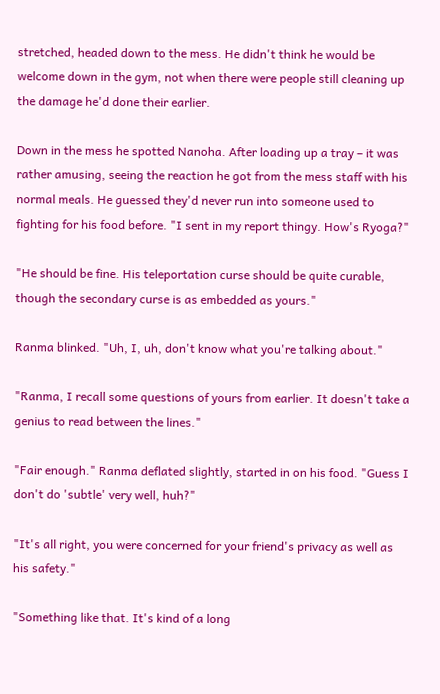stretched, headed down to the mess. He didn't think he would be welcome down in the gym, not when there were people still cleaning up the damage he'd done their earlier.

Down in the mess he spotted Nanoha. After loading up a tray – it was rather amusing, seeing the reaction he got from the mess staff with his normal meals. He guessed they'd never run into someone used to fighting for his food before. "I sent in my report thingy. How's Ryoga?"

"He should be fine. His teleportation curse should be quite curable, though the secondary curse is as embedded as yours."

Ranma blinked. "Uh, I, uh, don't know what you're talking about."

"Ranma, I recall some questions of yours from earlier. It doesn't take a genius to read between the lines."

"Fair enough." Ranma deflated slightly, started in on his food. "Guess I don't do 'subtle' very well, huh?"

"It's all right, you were concerned for your friend's privacy as well as his safety."

"Something like that. It's kind of a long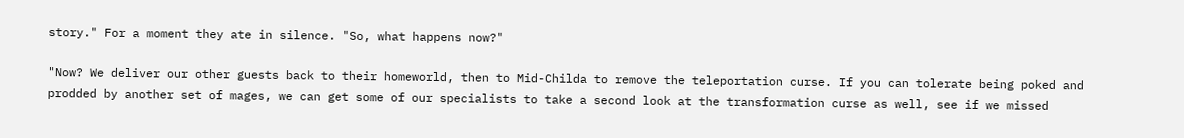story." For a moment they ate in silence. "So, what happens now?"

"Now? We deliver our other guests back to their homeworld, then to Mid-Childa to remove the teleportation curse. If you can tolerate being poked and prodded by another set of mages, we can get some of our specialists to take a second look at the transformation curse as well, see if we missed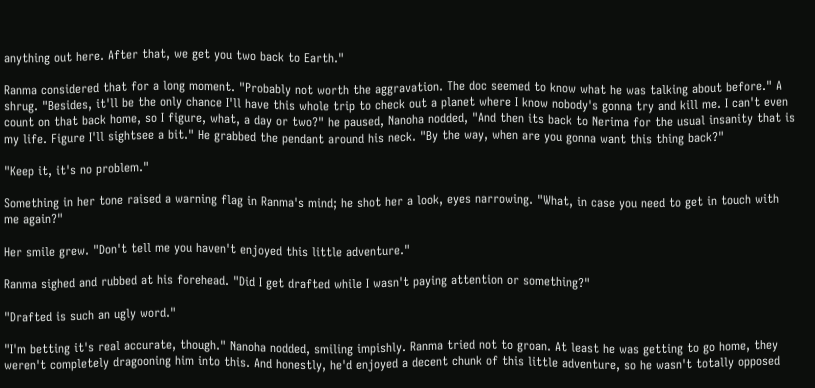anything out here. After that, we get you two back to Earth."

Ranma considered that for a long moment. "Probably not worth the aggravation. The doc seemed to know what he was talking about before." A shrug. "Besides, it'll be the only chance I'll have this whole trip to check out a planet where I know nobody's gonna try and kill me. I can't even count on that back home, so I figure, what, a day or two?" he paused, Nanoha nodded, "And then its back to Nerima for the usual insanity that is my life. Figure I'll sightsee a bit." He grabbed the pendant around his neck. "By the way, when are you gonna want this thing back?"

"Keep it, it's no problem."

Something in her tone raised a warning flag in Ranma's mind; he shot her a look, eyes narrowing. "What, in case you need to get in touch with me again?"

Her smile grew. "Don't tell me you haven't enjoyed this little adventure."

Ranma sighed and rubbed at his forehead. "Did I get drafted while I wasn't paying attention or something?"

"Drafted is such an ugly word."

"I'm betting it's real accurate, though." Nanoha nodded, smiling impishly. Ranma tried not to groan. At least he was getting to go home, they weren't completely dragooning him into this. And honestly, he'd enjoyed a decent chunk of this little adventure, so he wasn't totally opposed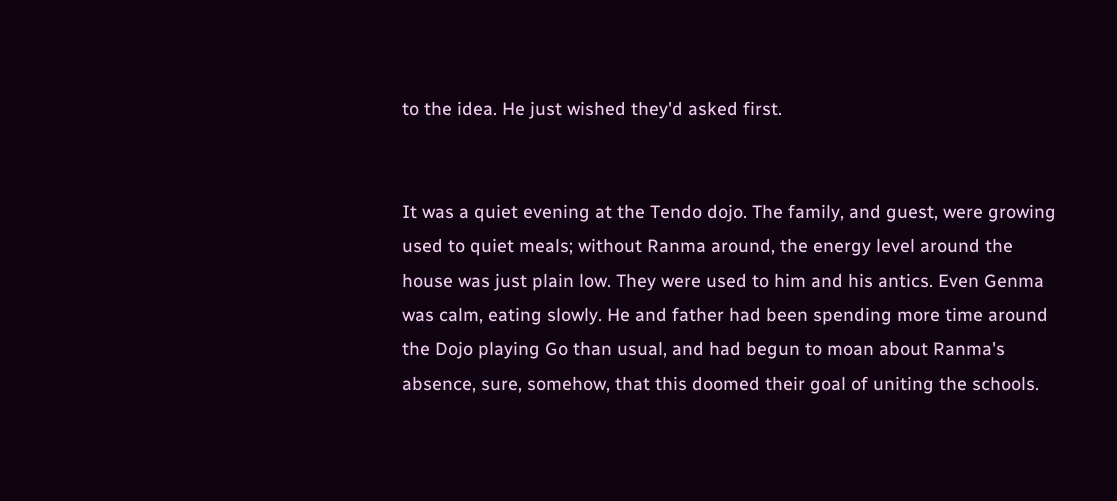to the idea. He just wished they'd asked first.


It was a quiet evening at the Tendo dojo. The family, and guest, were growing used to quiet meals; without Ranma around, the energy level around the house was just plain low. They were used to him and his antics. Even Genma was calm, eating slowly. He and father had been spending more time around the Dojo playing Go than usual, and had begun to moan about Ranma's absence, sure, somehow, that this doomed their goal of uniting the schools.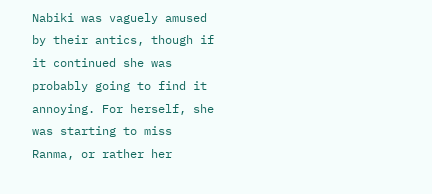Nabiki was vaguely amused by their antics, though if it continued she was probably going to find it annoying. For herself, she was starting to miss Ranma, or rather her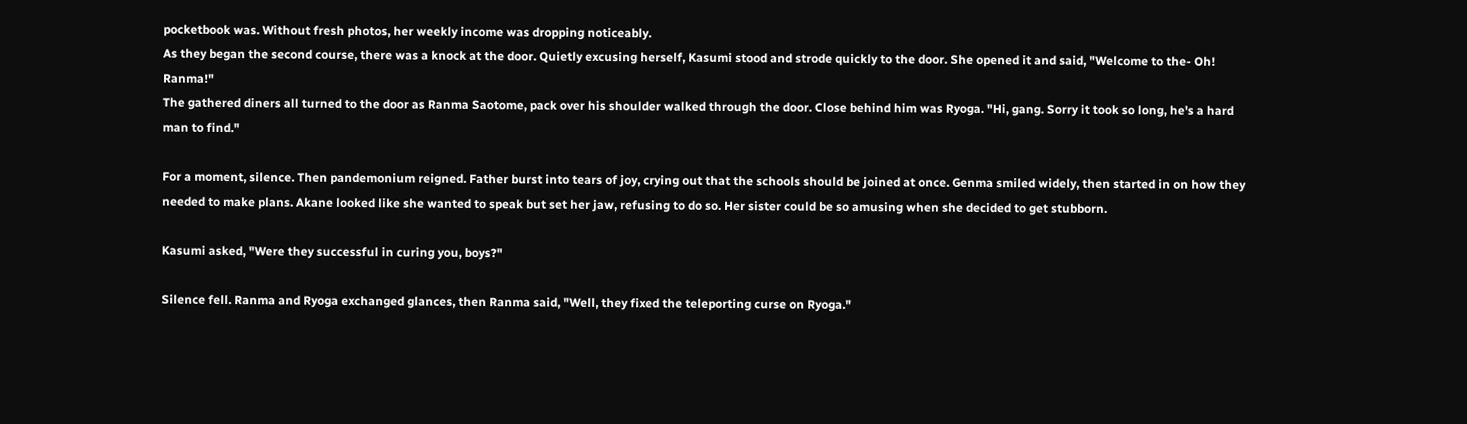pocketbook was. Without fresh photos, her weekly income was dropping noticeably.
As they began the second course, there was a knock at the door. Quietly excusing herself, Kasumi stood and strode quickly to the door. She opened it and said, "Welcome to the- Oh! Ranma!"
The gathered diners all turned to the door as Ranma Saotome, pack over his shoulder walked through the door. Close behind him was Ryoga. "Hi, gang. Sorry it took so long, he's a hard man to find."

For a moment, silence. Then pandemonium reigned. Father burst into tears of joy, crying out that the schools should be joined at once. Genma smiled widely, then started in on how they needed to make plans. Akane looked like she wanted to speak but set her jaw, refusing to do so. Her sister could be so amusing when she decided to get stubborn.

Kasumi asked, "Were they successful in curing you, boys?"

Silence fell. Ranma and Ryoga exchanged glances, then Ranma said, "Well, they fixed the teleporting curse on Ryoga."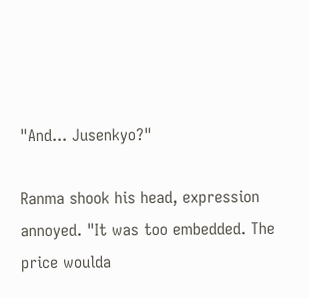"And... Jusenkyo?"

Ranma shook his head, expression annoyed. "It was too embedded. The price woulda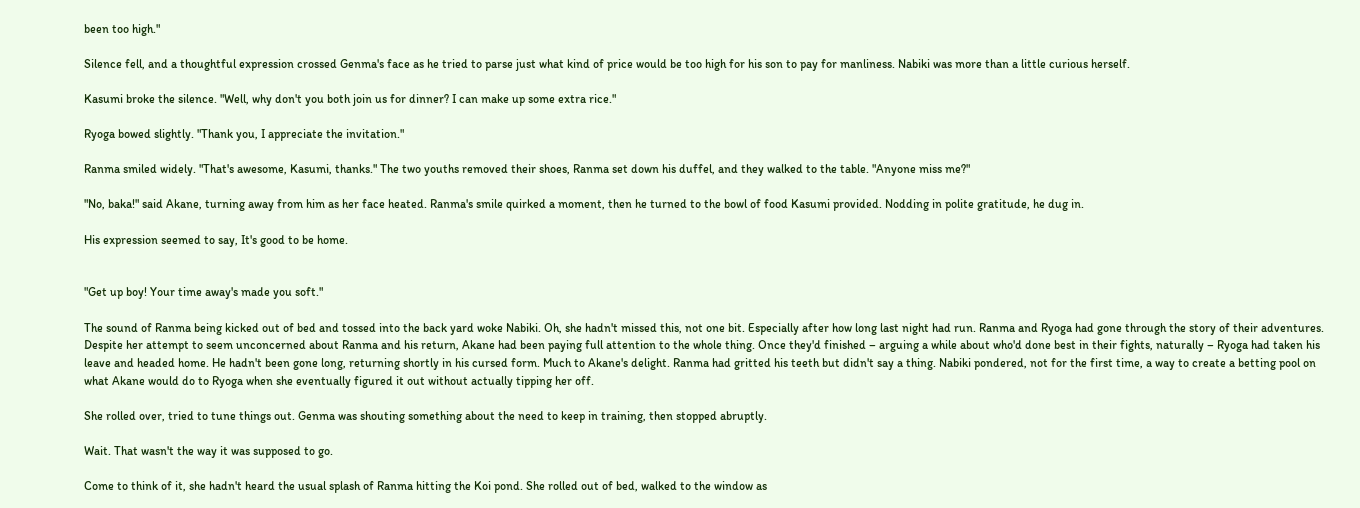been too high."

Silence fell, and a thoughtful expression crossed Genma's face as he tried to parse just what kind of price would be too high for his son to pay for manliness. Nabiki was more than a little curious herself.

Kasumi broke the silence. "Well, why don't you both join us for dinner? I can make up some extra rice."

Ryoga bowed slightly. "Thank you, I appreciate the invitation."

Ranma smiled widely. "That's awesome, Kasumi, thanks." The two youths removed their shoes, Ranma set down his duffel, and they walked to the table. "Anyone miss me?"

"No, baka!" said Akane, turning away from him as her face heated. Ranma's smile quirked a moment, then he turned to the bowl of food Kasumi provided. Nodding in polite gratitude, he dug in.

His expression seemed to say, It's good to be home.


"Get up boy! Your time away's made you soft."

The sound of Ranma being kicked out of bed and tossed into the back yard woke Nabiki. Oh, she hadn't missed this, not one bit. Especially after how long last night had run. Ranma and Ryoga had gone through the story of their adventures. Despite her attempt to seem unconcerned about Ranma and his return, Akane had been paying full attention to the whole thing. Once they'd finished – arguing a while about who'd done best in their fights, naturally – Ryoga had taken his leave and headed home. He hadn't been gone long, returning shortly in his cursed form. Much to Akane's delight. Ranma had gritted his teeth but didn't say a thing. Nabiki pondered, not for the first time, a way to create a betting pool on what Akane would do to Ryoga when she eventually figured it out without actually tipping her off.

She rolled over, tried to tune things out. Genma was shouting something about the need to keep in training, then stopped abruptly.

Wait. That wasn't the way it was supposed to go.

Come to think of it, she hadn't heard the usual splash of Ranma hitting the Koi pond. She rolled out of bed, walked to the window as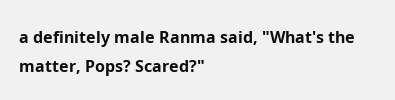a definitely male Ranma said, "What's the matter, Pops? Scared?"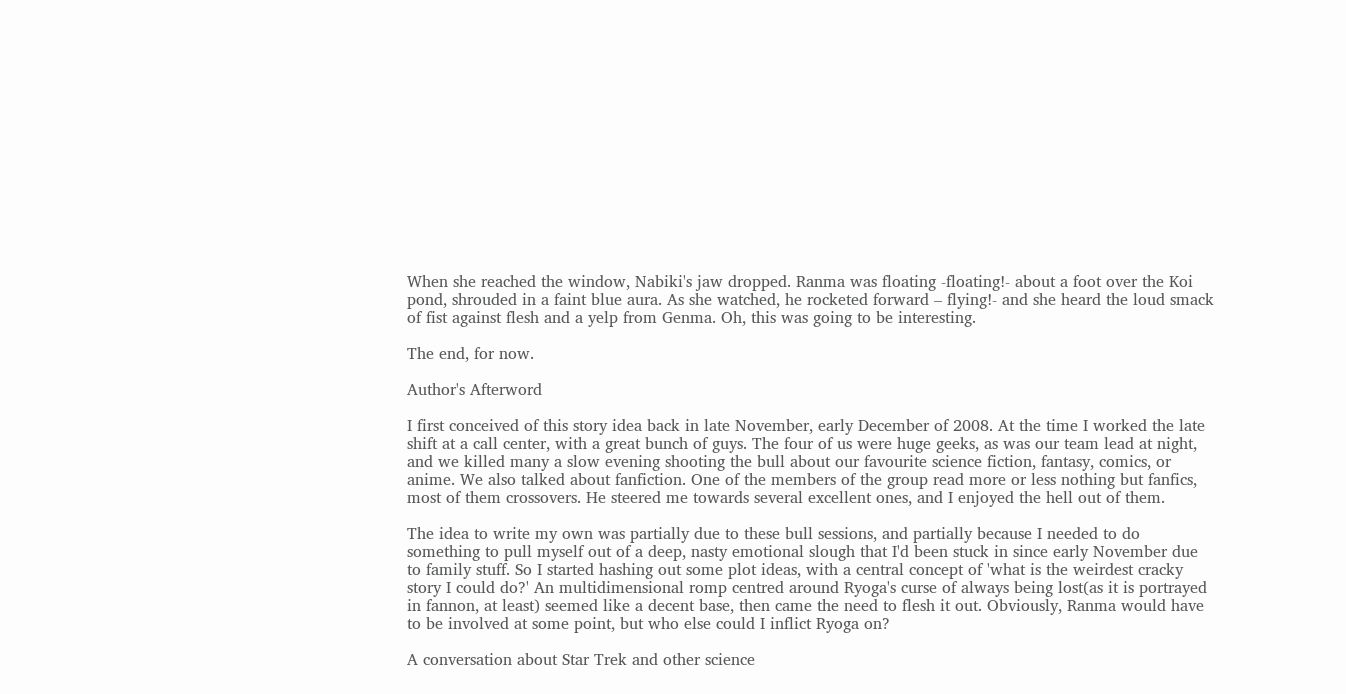When she reached the window, Nabiki's jaw dropped. Ranma was floating -floating!- about a foot over the Koi pond, shrouded in a faint blue aura. As she watched, he rocketed forward – flying!- and she heard the loud smack of fist against flesh and a yelp from Genma. Oh, this was going to be interesting.

The end, for now.

Author's Afterword

I first conceived of this story idea back in late November, early December of 2008. At the time I worked the late shift at a call center, with a great bunch of guys. The four of us were huge geeks, as was our team lead at night, and we killed many a slow evening shooting the bull about our favourite science fiction, fantasy, comics, or anime. We also talked about fanfiction. One of the members of the group read more or less nothing but fanfics, most of them crossovers. He steered me towards several excellent ones, and I enjoyed the hell out of them.

The idea to write my own was partially due to these bull sessions, and partially because I needed to do something to pull myself out of a deep, nasty emotional slough that I'd been stuck in since early November due to family stuff. So I started hashing out some plot ideas, with a central concept of 'what is the weirdest cracky story I could do?' An multidimensional romp centred around Ryoga's curse of always being lost(as it is portrayed in fannon, at least) seemed like a decent base, then came the need to flesh it out. Obviously, Ranma would have to be involved at some point, but who else could I inflict Ryoga on?

A conversation about Star Trek and other science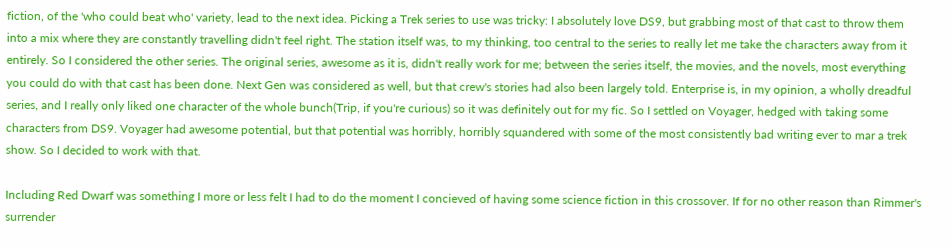fiction, of the 'who could beat who' variety, lead to the next idea. Picking a Trek series to use was tricky: I absolutely love DS9, but grabbing most of that cast to throw them into a mix where they are constantly travelling didn't feel right. The station itself was, to my thinking, too central to the series to really let me take the characters away from it entirely. So I considered the other series. The original series, awesome as it is, didn't really work for me; between the series itself, the movies, and the novels, most everything you could do with that cast has been done. Next Gen was considered as well, but that crew's stories had also been largely told. Enterprise is, in my opinion, a wholly dreadful series, and I really only liked one character of the whole bunch(Trip, if you're curious) so it was definitely out for my fic. So I settled on Voyager, hedged with taking some characters from DS9. Voyager had awesome potential, but that potential was horribly, horribly squandered with some of the most consistently bad writing ever to mar a trek show. So I decided to work with that.

Including Red Dwarf was something I more or less felt I had to do the moment I concieved of having some science fiction in this crossover. If for no other reason than Rimmer's surrender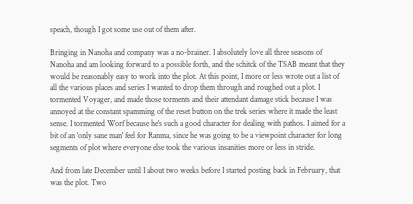speach, though I got some use out of them after.

Bringing in Nanoha and company was a no-brainer. I absolutely love all three seasons of Nanoha and am looking forward to a possible forth, and the schitck of the TSAB meant that they would be reasonably easy to work into the plot. At this point, I more or less wrote out a list of all the various places and series I wanted to drop them through and roughed out a plot. I tormented Voyager, and made those torments and their attendant damage stick because I was annoyed at the constant spamming of the reset button on the trek series where it made the least sense. I tormented Worf because he's such a good character for dealing with pathos. I aimed for a bit of an 'only sane man' feel for Ranma, since he was going to be a viewpoint character for long segments of plot where everyone else took the various insanities more or less in stride.

And from late December until I about two weeks before I started posting back in February, that was the plot. Two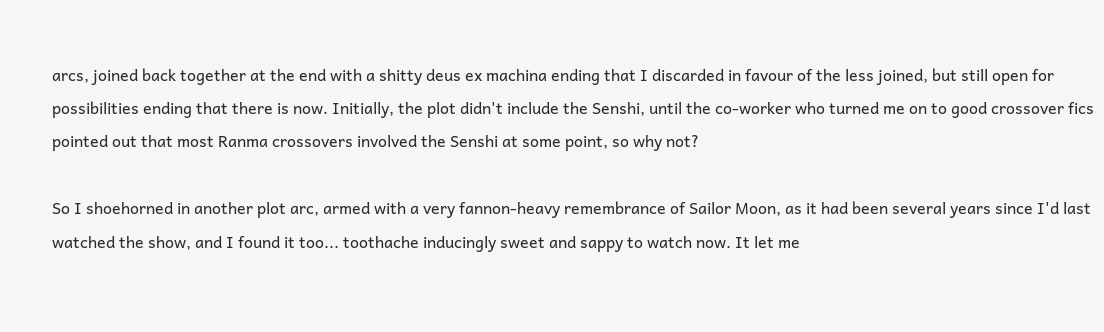arcs, joined back together at the end with a shitty deus ex machina ending that I discarded in favour of the less joined, but still open for possibilities ending that there is now. Initially, the plot didn't include the Senshi, until the co-worker who turned me on to good crossover fics pointed out that most Ranma crossovers involved the Senshi at some point, so why not?

So I shoehorned in another plot arc, armed with a very fannon-heavy remembrance of Sailor Moon, as it had been several years since I'd last watched the show, and I found it too... toothache inducingly sweet and sappy to watch now. It let me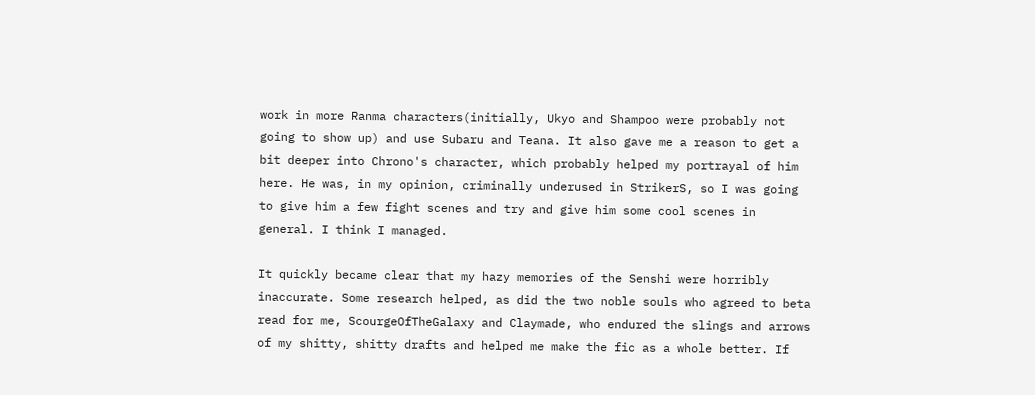work in more Ranma characters(initially, Ukyo and Shampoo were probably not going to show up) and use Subaru and Teana. It also gave me a reason to get a bit deeper into Chrono's character, which probably helped my portrayal of him here. He was, in my opinion, criminally underused in StrikerS, so I was going to give him a few fight scenes and try and give him some cool scenes in general. I think I managed.

It quickly became clear that my hazy memories of the Senshi were horribly inaccurate. Some research helped, as did the two noble souls who agreed to beta read for me, ScourgeOfTheGalaxy and Claymade, who endured the slings and arrows of my shitty, shitty drafts and helped me make the fic as a whole better. If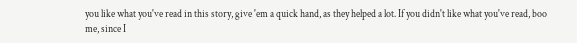you like what you've read in this story, give 'em a quick hand, as they helped a lot. If you didn't like what you've read, boo me, since I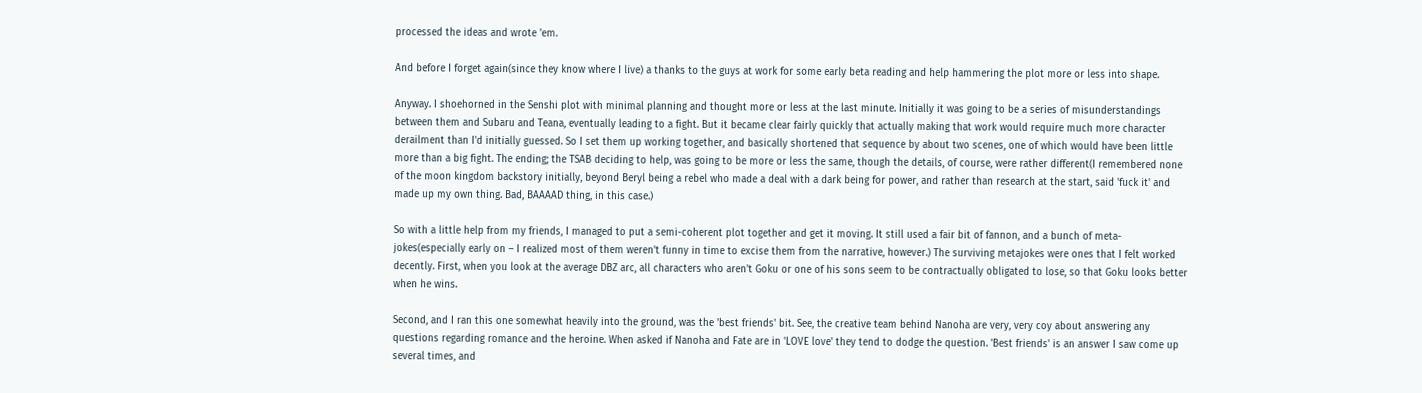processed the ideas and wrote 'em.

And before I forget again(since they know where I live) a thanks to the guys at work for some early beta reading and help hammering the plot more or less into shape.

Anyway. I shoehorned in the Senshi plot with minimal planning and thought more or less at the last minute. Initially it was going to be a series of misunderstandings between them and Subaru and Teana, eventually leading to a fight. But it became clear fairly quickly that actually making that work would require much more character derailment than I'd initially guessed. So I set them up working together, and basically shortened that sequence by about two scenes, one of which would have been little more than a big fight. The ending; the TSAB deciding to help, was going to be more or less the same, though the details, of course, were rather different(I remembered none of the moon kingdom backstory initially, beyond Beryl being a rebel who made a deal with a dark being for power, and rather than research at the start, said 'fuck it' and made up my own thing. Bad, BAAAAD thing, in this case.)

So with a little help from my friends, I managed to put a semi-coherent plot together and get it moving. It still used a fair bit of fannon, and a bunch of meta-jokes(especially early on – I realized most of them weren't funny in time to excise them from the narrative, however.) The surviving metajokes were ones that I felt worked decently. First, when you look at the average DBZ arc, all characters who aren't Goku or one of his sons seem to be contractually obligated to lose, so that Goku looks better when he wins.

Second, and I ran this one somewhat heavily into the ground, was the 'best friends' bit. See, the creative team behind Nanoha are very, very coy about answering any questions regarding romance and the heroine. When asked if Nanoha and Fate are in 'LOVE love' they tend to dodge the question. 'Best friends' is an answer I saw come up several times, and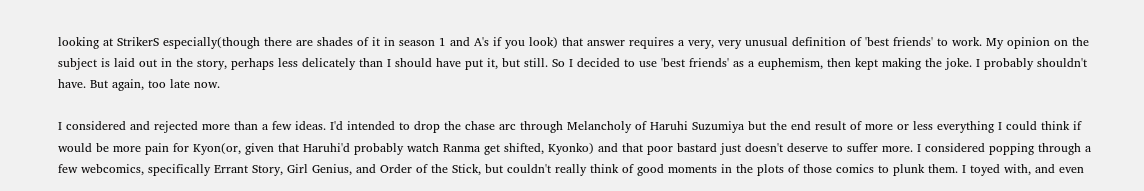looking at StrikerS especially(though there are shades of it in season 1 and A's if you look) that answer requires a very, very unusual definition of 'best friends' to work. My opinion on the subject is laid out in the story, perhaps less delicately than I should have put it, but still. So I decided to use 'best friends' as a euphemism, then kept making the joke. I probably shouldn't have. But again, too late now.

I considered and rejected more than a few ideas. I'd intended to drop the chase arc through Melancholy of Haruhi Suzumiya but the end result of more or less everything I could think if would be more pain for Kyon(or, given that Haruhi'd probably watch Ranma get shifted, Kyonko) and that poor bastard just doesn't deserve to suffer more. I considered popping through a few webcomics, specifically Errant Story, Girl Genius, and Order of the Stick, but couldn't really think of good moments in the plots of those comics to plunk them. I toyed with, and even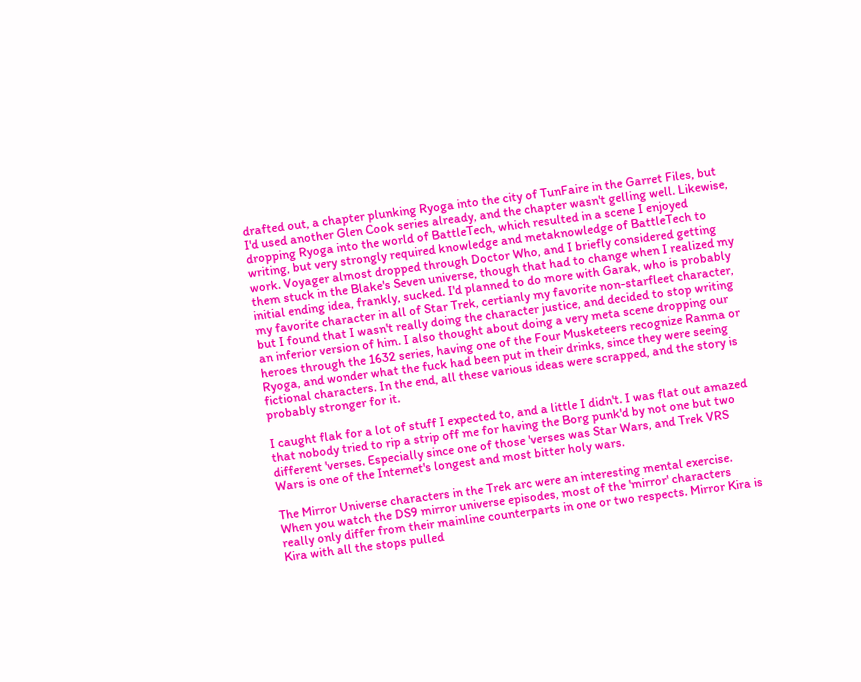drafted out, a chapter plunking Ryoga into the city of TunFaire in the Garret Files, but I'd used another Glen Cook series already, and the chapter wasn't gelling well. Likewise, dropping Ryoga into the world of BattleTech, which resulted in a scene I enjoyed writing, but very strongly required knowledge and metaknowledge of BattleTech to work. Voyager almost dropped through Doctor Who, and I briefly considered getting them stuck in the Blake's Seven universe, though that had to change when I realized my initial ending idea, frankly, sucked. I'd planned to do more with Garak, who is probably my favorite character in all of Star Trek, certianly my favorite non-starfleet character, but I found that I wasn't really doing the character justice, and decided to stop writing an inferior version of him. I also thought about doing a very meta scene dropping our heroes through the 1632 series, having one of the Four Musketeers recognize Ranma or Ryoga, and wonder what the fuck had been put in their drinks, since they were seeing fictional characters. In the end, all these various ideas were scrapped, and the story is probably stronger for it.

I caught flak for a lot of stuff I expected to, and a little I didn't. I was flat out amazed that nobody tried to rip a strip off me for having the Borg punk'd by not one but two different 'verses. Especially since one of those 'verses was Star Wars, and Trek VRS Wars is one of the Internet's longest and most bitter holy wars.

The Mirror Universe characters in the Trek arc were an interesting mental exercise. When you watch the DS9 mirror universe episodes, most of the 'mirror' characters really only differ from their mainline counterparts in one or two respects. Mirror Kira is Kira with all the stops pulled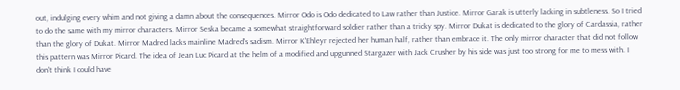out, indulging every whim and not giving a damn about the consequences. Mirror Odo is Odo dedicated to Law rather than Justice. Mirror Garak is utterly lacking in subtleness. So I tried to do the same with my mirror characters. Mirror Seska became a somewhat straightforward soldier rather than a tricky spy. Mirror Dukat is dedicated to the glory of Cardassia, rather than the glory of Dukat. Mirror Madred lacks mainline Madred's sadism. Mirror K'Ehleyr rejected her human half, rather than embrace it. The only mirror character that did not follow this pattern was Mirror Picard. The idea of Jean Luc Picard at the helm of a modified and upgunned Stargazer with Jack Crusher by his side was just too strong for me to mess with. I don't think I could have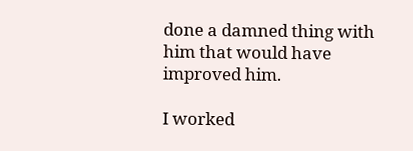done a damned thing with him that would have improved him.

I worked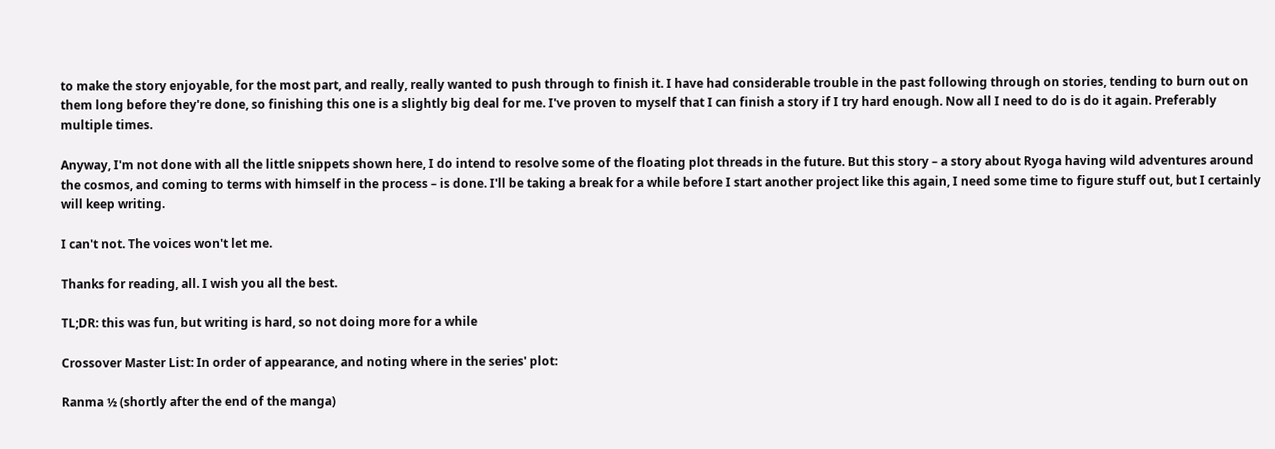to make the story enjoyable, for the most part, and really, really wanted to push through to finish it. I have had considerable trouble in the past following through on stories, tending to burn out on them long before they're done, so finishing this one is a slightly big deal for me. I've proven to myself that I can finish a story if I try hard enough. Now all I need to do is do it again. Preferably multiple times.

Anyway, I'm not done with all the little snippets shown here, I do intend to resolve some of the floating plot threads in the future. But this story – a story about Ryoga having wild adventures around the cosmos, and coming to terms with himself in the process – is done. I'll be taking a break for a while before I start another project like this again, I need some time to figure stuff out, but I certainly will keep writing.

I can't not. The voices won't let me.

Thanks for reading, all. I wish you all the best.

TL;DR: this was fun, but writing is hard, so not doing more for a while

Crossover Master List: In order of appearance, and noting where in the series' plot:

Ranma ½ (shortly after the end of the manga)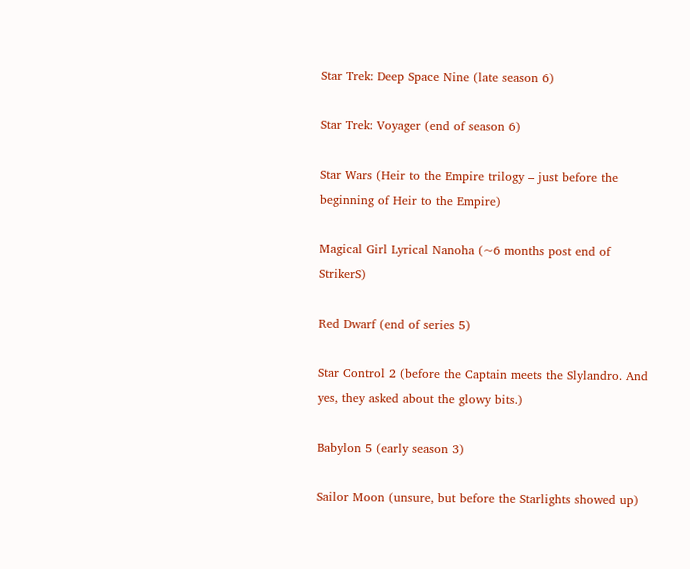Star Trek: Deep Space Nine (late season 6)

Star Trek: Voyager (end of season 6)

Star Wars (Heir to the Empire trilogy – just before the beginning of Heir to the Empire)

Magical Girl Lyrical Nanoha (~6 months post end of StrikerS)

Red Dwarf (end of series 5)

Star Control 2 (before the Captain meets the Slylandro. And yes, they asked about the glowy bits.)

Babylon 5 (early season 3)

Sailor Moon (unsure, but before the Starlights showed up)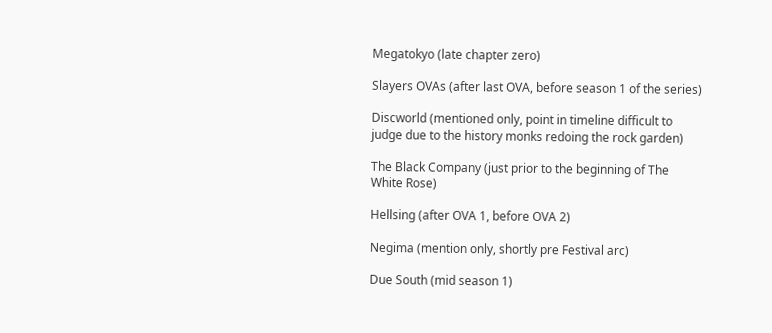Megatokyo (late chapter zero)

Slayers OVAs (after last OVA, before season 1 of the series)

Discworld (mentioned only, point in timeline difficult to judge due to the history monks redoing the rock garden)

The Black Company (just prior to the beginning of The White Rose)

Hellsing (after OVA 1, before OVA 2)

Negima (mention only, shortly pre Festival arc)

Due South (mid season 1)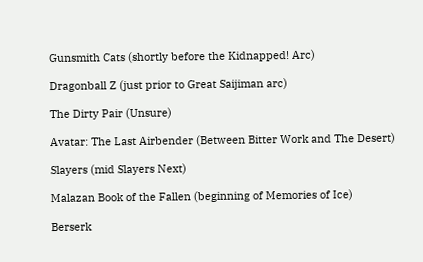Gunsmith Cats (shortly before the Kidnapped! Arc)

Dragonball Z (just prior to Great Saijiman arc)

The Dirty Pair (Unsure)

Avatar: The Last Airbender (Between Bitter Work and The Desert)

Slayers (mid Slayers Next)

Malazan Book of the Fallen (beginning of Memories of Ice)

Berserk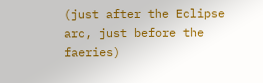(just after the Eclipse arc, just before the faeries)